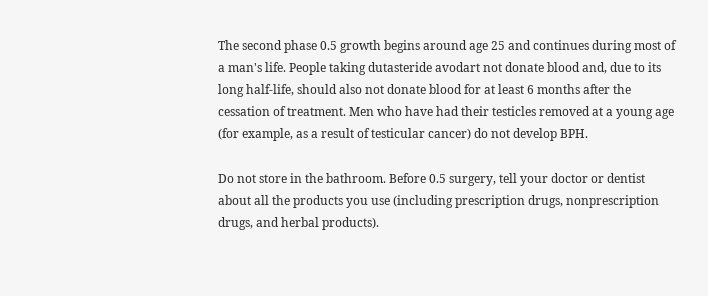The second phase 0.5 growth begins around age 25 and continues during most of a man's life. People taking dutasteride avodart not donate blood and, due to its long half-life, should also not donate blood for at least 6 months after the cessation of treatment. Men who have had their testicles removed at a young age (for example, as a result of testicular cancer) do not develop BPH.

Do not store in the bathroom. Before 0.5 surgery, tell your doctor or dentist about all the products you use (including prescription drugs, nonprescription drugs, and herbal products).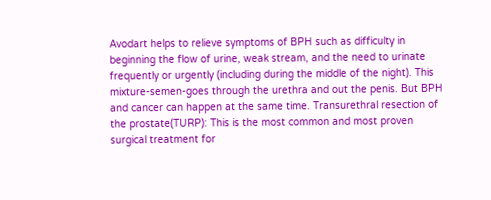Avodart helps to relieve symptoms of BPH such as difficulty in beginning the flow of urine, weak stream, and the need to urinate frequently or urgently (including during the middle of the night). This mixture-semen-goes through the urethra and out the penis. But BPH and cancer can happen at the same time. Transurethral resection of the prostate(TURP): This is the most common and most proven surgical treatment for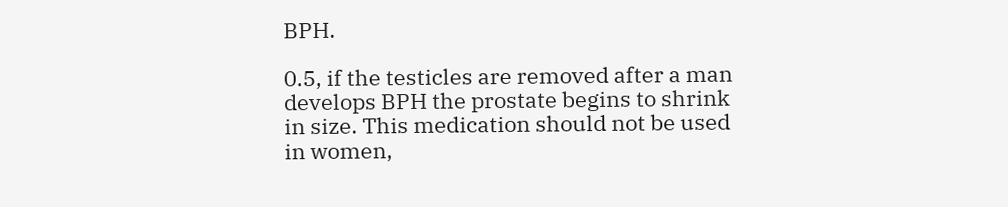BPH.

0.5, if the testicles are removed after a man develops BPH the prostate begins to shrink in size. This medication should not be used in women,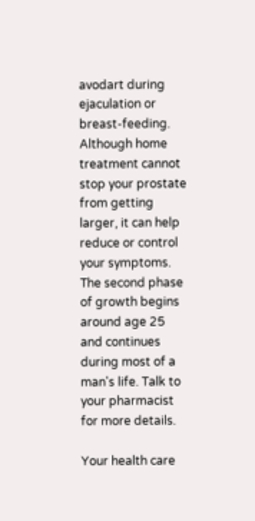avodart during ejaculation or breast-feeding. Although home treatment cannot stop your prostate from getting larger, it can help reduce or control your symptoms. The second phase of growth begins around age 25 and continues during most of a man's life. Talk to your pharmacist for more details.

Your health care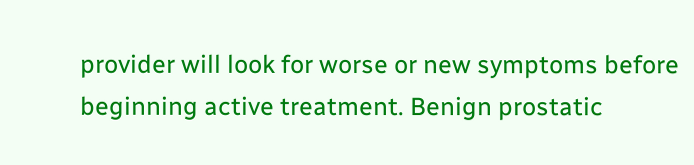provider will look for worse or new symptoms before beginning active treatment. Benign prostatic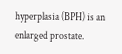hyperplasia (BPH) is an enlarged prostate.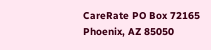CareRate PO Box 72165 Phoenix, AZ 85050